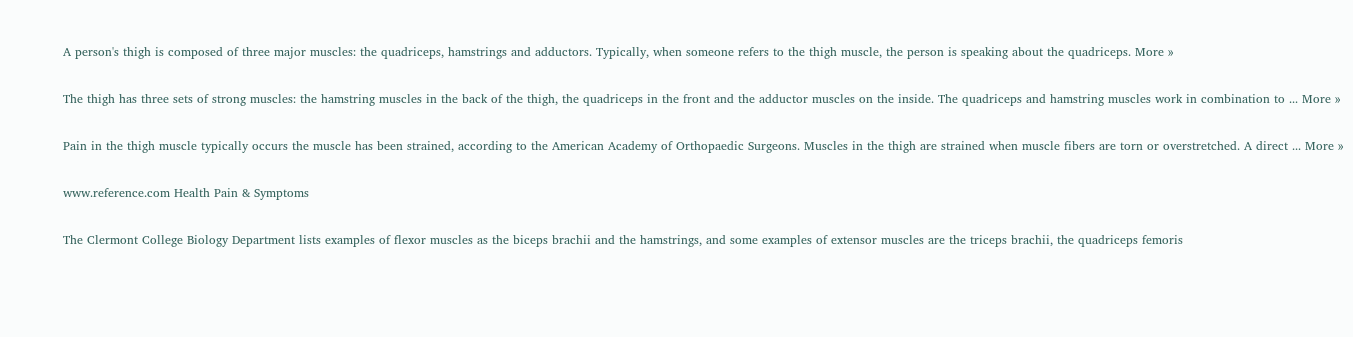A person's thigh is composed of three major muscles: the quadriceps, hamstrings and adductors. Typically, when someone refers to the thigh muscle, the person is speaking about the quadriceps. More »

The thigh has three sets of strong muscles: the hamstring muscles in the back of the thigh, the quadriceps in the front and the adductor muscles on the inside. The quadriceps and hamstring muscles work in combination to ... More »

Pain in the thigh muscle typically occurs the muscle has been strained, according to the American Academy of Orthopaedic Surgeons. Muscles in the thigh are strained when muscle fibers are torn or overstretched. A direct ... More »

www.reference.com Health Pain & Symptoms

The Clermont College Biology Department lists examples of flexor muscles as the biceps brachii and the hamstrings, and some examples of extensor muscles are the triceps brachii, the quadriceps femoris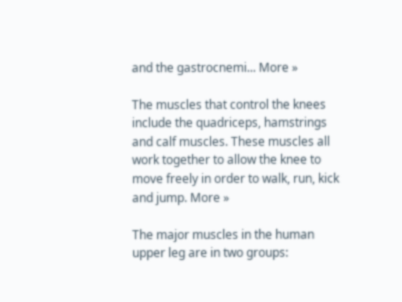and the gastrocnemi... More »

The muscles that control the knees include the quadriceps, hamstrings and calf muscles. These muscles all work together to allow the knee to move freely in order to walk, run, kick and jump. More »

The major muscles in the human upper leg are in two groups: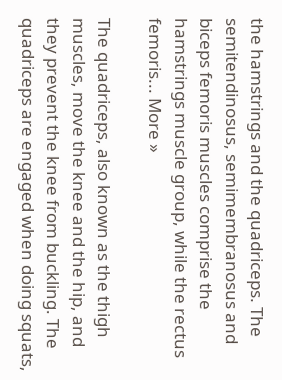the hamstrings and the quadriceps. The semitendinosus, semimembranosus and biceps femoris muscles comprise the hamstrings muscle group, while the rectus femoris... More »

The quadriceps, also known as the thigh muscles, move the knee and the hip, and they prevent the knee from buckling. The quadriceps are engaged when doing squats,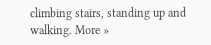climbing stairs, standing up and walking. More »